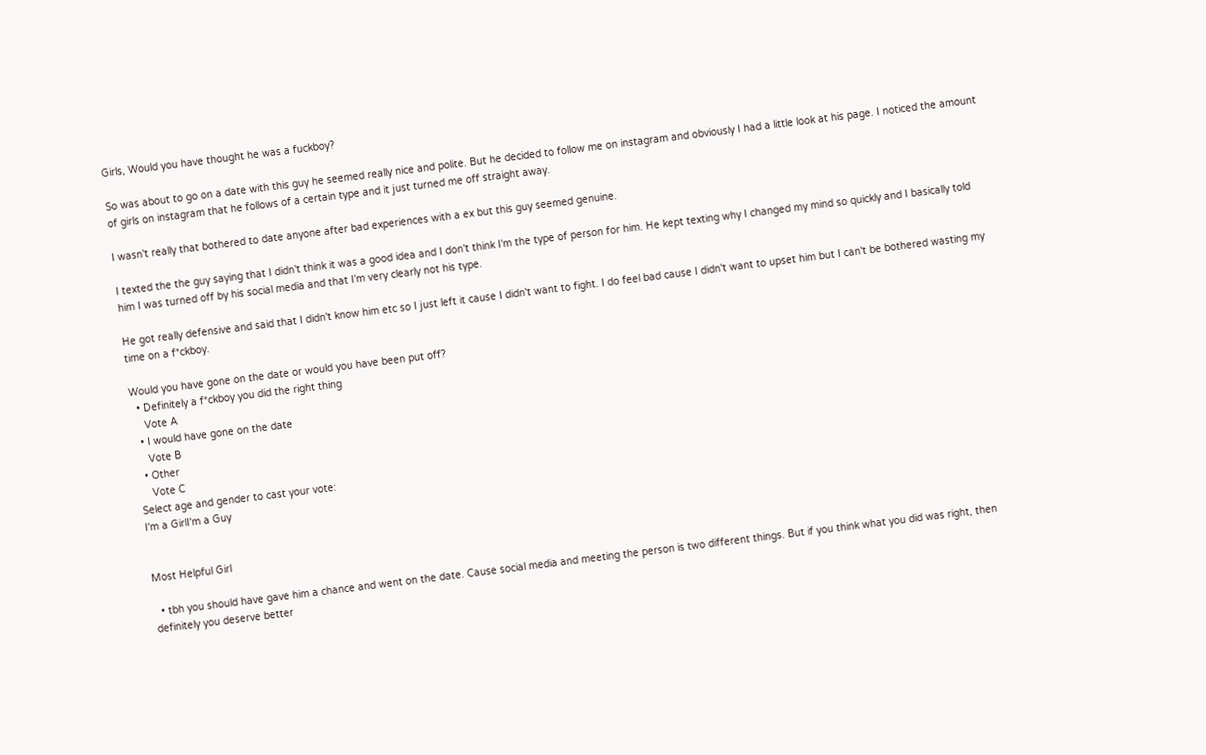Girls, Would you have thought he was a fuckboy?

So was about to go on a date with this guy he seemed really nice and polite. But he decided to follow me on instagram and obviously I had a little look at his page. I noticed the amount of girls on instagram that he follows of a certain type and it just turned me off straight away.

I wasn't really that bothered to date anyone after bad experiences with a ex but this guy seemed genuine.

I texted the the guy saying that I didn't think it was a good idea and I don't think I'm the type of person for him. He kept texting why I changed my mind so quickly and I basically told him I was turned off by his social media and that I'm very clearly not his type.

He got really defensive and said that I didn't know him etc so I just left it cause I didn't want to fight. I do feel bad cause I didn't want to upset him but I can't be bothered wasting my time on a f*ckboy.

Would you have gone on the date or would you have been put off?
  • Definitely a f*ckboy you did the right thing
    Vote A
  • I would have gone on the date
    Vote B
  • Other
    Vote C
Select age and gender to cast your vote:
I'm a GirlI'm a Guy


Most Helpful Girl

  • tbh you should have gave him a chance and went on the date. Cause social media and meeting the person is two different things. But if you think what you did was right, then definitely you deserve better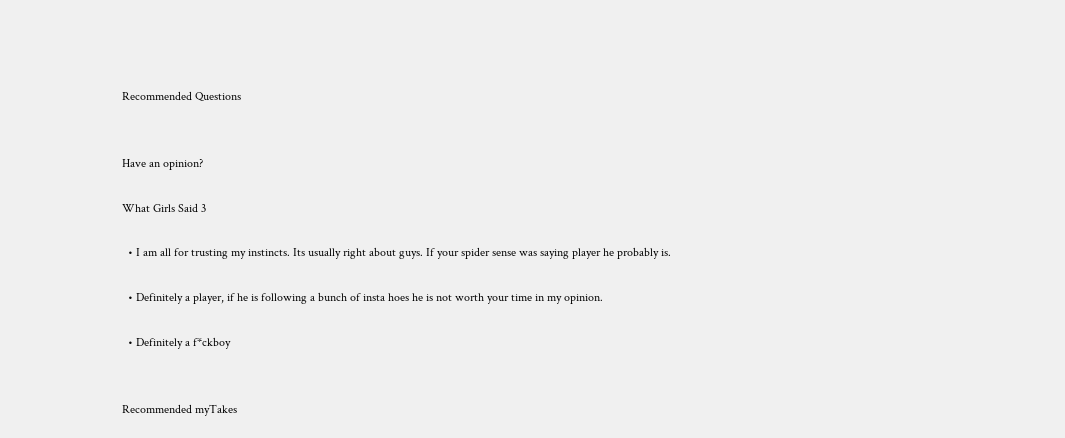Recommended Questions


Have an opinion?

What Girls Said 3

  • I am all for trusting my instincts. Its usually right about guys. If your spider sense was saying player he probably is.

  • Definitely a player, if he is following a bunch of insta hoes he is not worth your time in my opinion.

  • Definitely a f*ckboy


Recommended myTakes